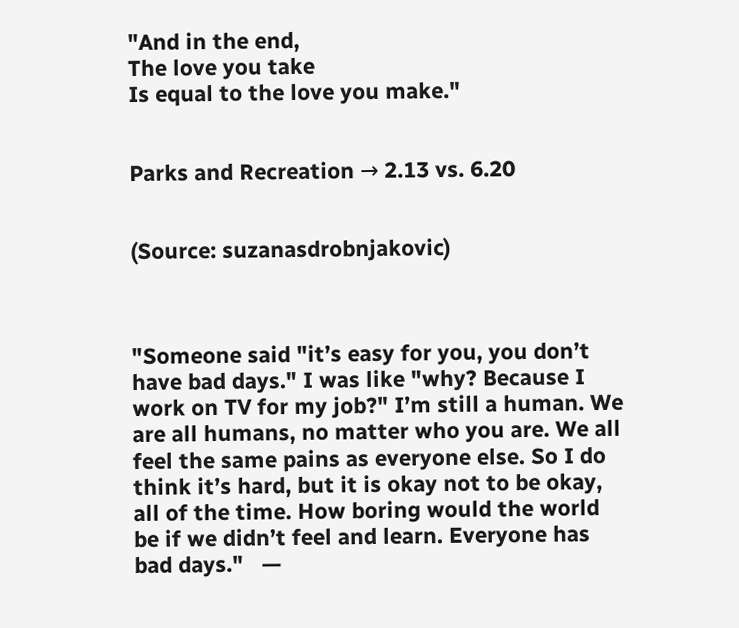"And in the end,
The love you take
Is equal to the love you make."


Parks and Recreation → 2.13 vs. 6.20


(Source: suzanasdrobnjakovic)



"Someone said "it’s easy for you, you don’t have bad days." I was like "why? Because I work on TV for my job?" I’m still a human. We are all humans, no matter who you are. We all feel the same pains as everyone else. So I do think it’s hard, but it is okay not to be okay, all of the time. How boring would the world be if we didn’t feel and learn. Everyone has bad days."   —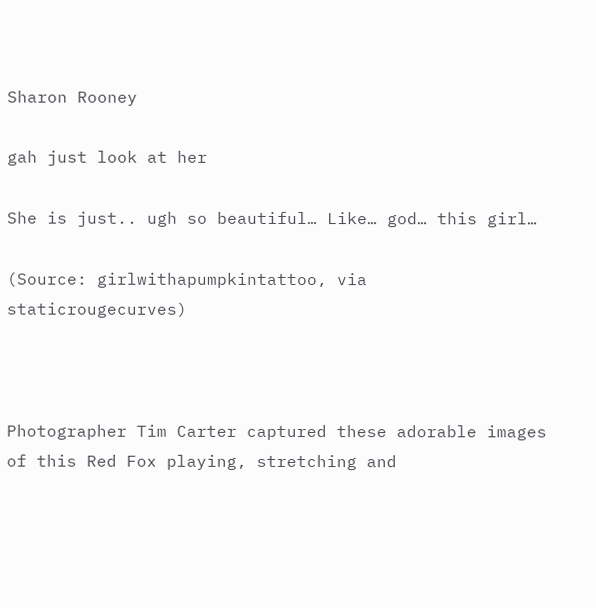Sharon Rooney

gah just look at her

She is just.. ugh so beautiful… Like… god… this girl…

(Source: girlwithapumpkintattoo, via staticrougecurves)



Photographer Tim Carter captured these adorable images of this Red Fox playing, stretching and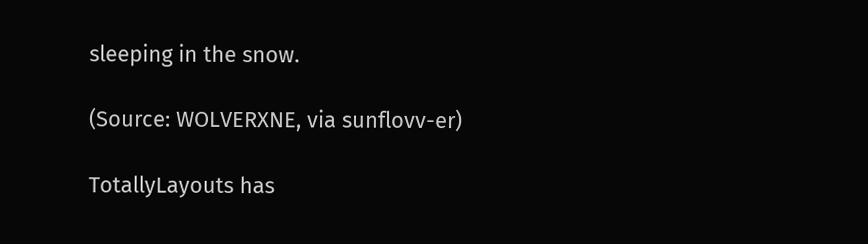sleeping in the snow.

(Source: WOLVERXNE, via sunflovv-er)

TotallyLayouts has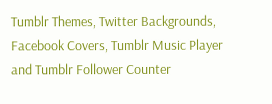Tumblr Themes, Twitter Backgrounds, Facebook Covers, Tumblr Music Player and Tumblr Follower Counter